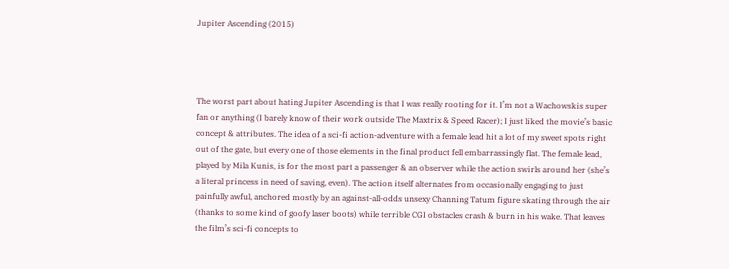Jupiter Ascending (2015)




The worst part about hating Jupiter Ascending is that I was really rooting for it. I’m not a Wachowskis super fan or anything (I barely know of their work outside The Maxtrix & Speed Racer); I just liked the movie’s basic concept & attributes. The idea of a sci-fi action-adventure with a female lead hit a lot of my sweet spots right out of the gate, but every one of those elements in the final product fell embarrassingly flat. The female lead, played by Mila Kunis, is for the most part a passenger & an observer while the action swirls around her (she’s a literal princess in need of saving, even). The action itself alternates from occasionally engaging to just painfully awful, anchored mostly by an against-all-odds unsexy Channing Tatum figure skating through the air (thanks to some kind of goofy laser boots) while terrible CGI obstacles crash & burn in his wake. That leaves the film’s sci-fi concepts to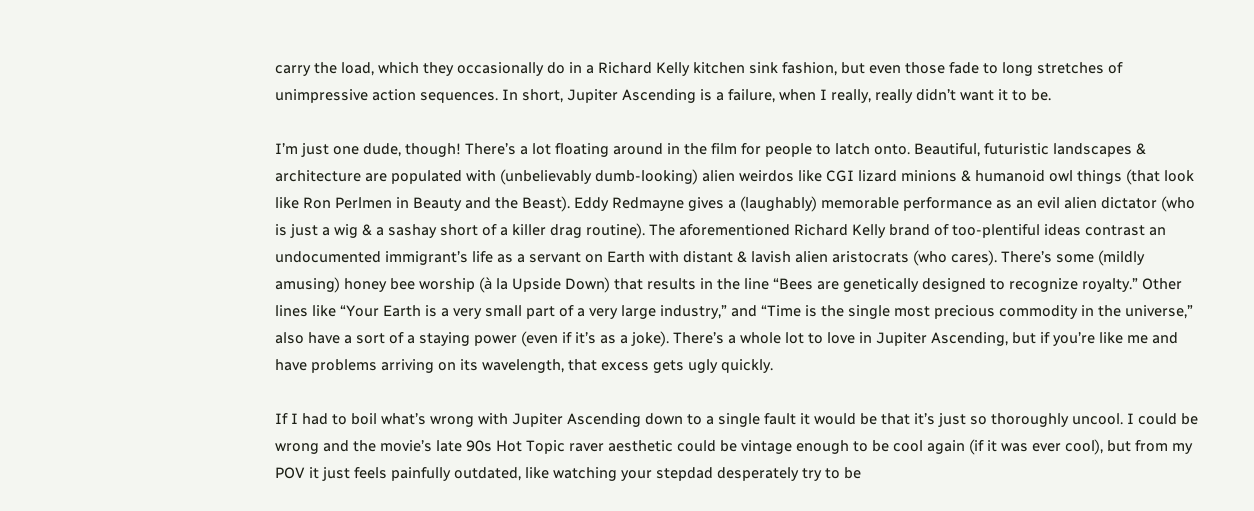carry the load, which they occasionally do in a Richard Kelly kitchen sink fashion, but even those fade to long stretches of unimpressive action sequences. In short, Jupiter Ascending is a failure, when I really, really didn’t want it to be.

I’m just one dude, though! There’s a lot floating around in the film for people to latch onto. Beautiful, futuristic landscapes & architecture are populated with (unbelievably dumb-looking) alien weirdos like CGI lizard minions & humanoid owl things (that look like Ron Perlmen in Beauty and the Beast). Eddy Redmayne gives a (laughably) memorable performance as an evil alien dictator (who is just a wig & a sashay short of a killer drag routine). The aforementioned Richard Kelly brand of too-plentiful ideas contrast an undocumented immigrant’s life as a servant on Earth with distant & lavish alien aristocrats (who cares). There’s some (mildly amusing) honey bee worship (à la Upside Down) that results in the line “Bees are genetically designed to recognize royalty.” Other lines like “Your Earth is a very small part of a very large industry,” and “Time is the single most precious commodity in the universe,” also have a sort of a staying power (even if it’s as a joke). There’s a whole lot to love in Jupiter Ascending, but if you’re like me and have problems arriving on its wavelength, that excess gets ugly quickly.

If I had to boil what’s wrong with Jupiter Ascending down to a single fault it would be that it’s just so thoroughly uncool. I could be wrong and the movie’s late 90s Hot Topic raver aesthetic could be vintage enough to be cool again (if it was ever cool), but from my POV it just feels painfully outdated, like watching your stepdad desperately try to be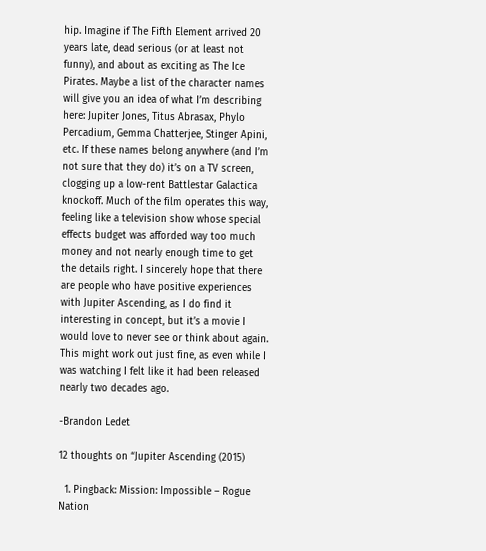hip. Imagine if The Fifth Element arrived 20 years late, dead serious (or at least not funny), and about as exciting as The Ice Pirates. Maybe a list of the character names will give you an idea of what I’m describing here: Jupiter Jones, Titus Abrasax, Phylo Percadium, Gemma Chatterjee, Stinger Apini, etc. If these names belong anywhere (and I’m not sure that they do) it’s on a TV screen, clogging up a low-rent Battlestar Galactica knockoff. Much of the film operates this way, feeling like a television show whose special effects budget was afforded way too much money and not nearly enough time to get the details right. I sincerely hope that there are people who have positive experiences with Jupiter Ascending, as I do find it interesting in concept, but it’s a movie I would love to never see or think about again. This might work out just fine, as even while I was watching I felt like it had been released nearly two decades ago.

-Brandon Ledet

12 thoughts on “Jupiter Ascending (2015)

  1. Pingback: Mission: Impossible – Rogue Nation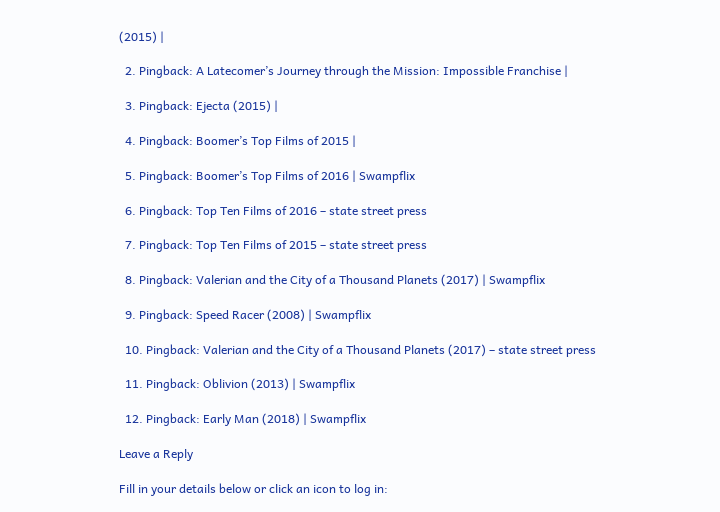(2015) |

  2. Pingback: A Latecomer’s Journey through the Mission: Impossible Franchise |

  3. Pingback: Ejecta (2015) |

  4. Pingback: Boomer’s Top Films of 2015 |

  5. Pingback: Boomer’s Top Films of 2016 | Swampflix

  6. Pingback: Top Ten Films of 2016 – state street press

  7. Pingback: Top Ten Films of 2015 – state street press

  8. Pingback: Valerian and the City of a Thousand Planets (2017) | Swampflix

  9. Pingback: Speed Racer (2008) | Swampflix

  10. Pingback: Valerian and the City of a Thousand Planets (2017) – state street press

  11. Pingback: Oblivion (2013) | Swampflix

  12. Pingback: Early Man (2018) | Swampflix

Leave a Reply

Fill in your details below or click an icon to log in: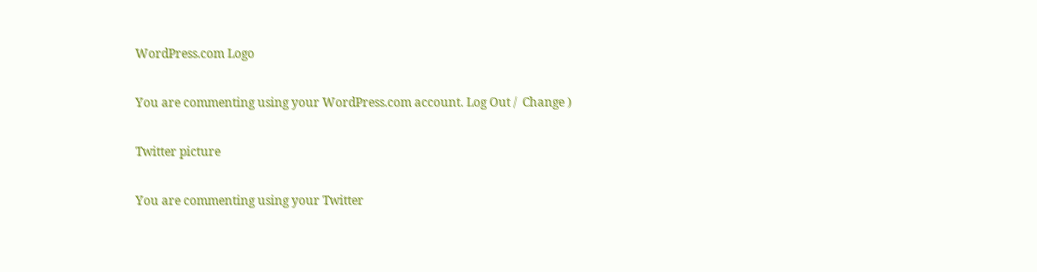WordPress.com Logo

You are commenting using your WordPress.com account. Log Out /  Change )

Twitter picture

You are commenting using your Twitter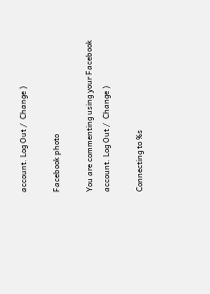account. Log Out /  Change )

Facebook photo

You are commenting using your Facebook account. Log Out /  Change )

Connecting to %s